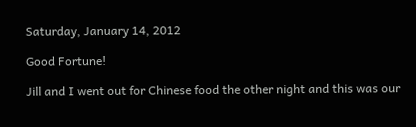Saturday, January 14, 2012

Good Fortune!

Jill and I went out for Chinese food the other night and this was our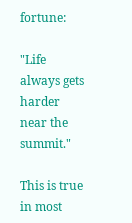fortune:

"Life always gets harder near the summit."

This is true in most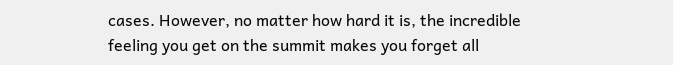cases. However, no matter how hard it is, the incredible feeling you get on the summit makes you forget all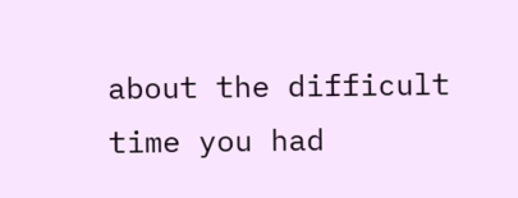about the difficult time you had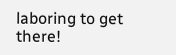laboring to get there!